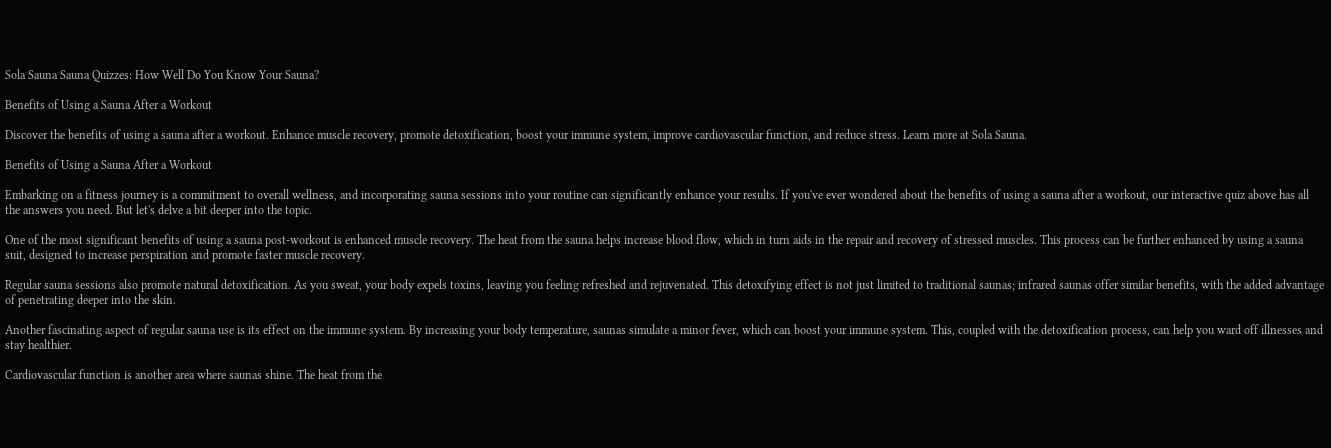Sola Sauna Sauna Quizzes: How Well Do You Know Your Sauna?

Benefits of Using a Sauna After a Workout

Discover the benefits of using a sauna after a workout. Enhance muscle recovery, promote detoxification, boost your immune system, improve cardiovascular function, and reduce stress. Learn more at Sola Sauna.

Benefits of Using a Sauna After a Workout

Embarking on a fitness journey is a commitment to overall wellness, and incorporating sauna sessions into your routine can significantly enhance your results. If you've ever wondered about the benefits of using a sauna after a workout, our interactive quiz above has all the answers you need. But let's delve a bit deeper into the topic.

One of the most significant benefits of using a sauna post-workout is enhanced muscle recovery. The heat from the sauna helps increase blood flow, which in turn aids in the repair and recovery of stressed muscles. This process can be further enhanced by using a sauna suit, designed to increase perspiration and promote faster muscle recovery.

Regular sauna sessions also promote natural detoxification. As you sweat, your body expels toxins, leaving you feeling refreshed and rejuvenated. This detoxifying effect is not just limited to traditional saunas; infrared saunas offer similar benefits, with the added advantage of penetrating deeper into the skin.

Another fascinating aspect of regular sauna use is its effect on the immune system. By increasing your body temperature, saunas simulate a minor fever, which can boost your immune system. This, coupled with the detoxification process, can help you ward off illnesses and stay healthier.

Cardiovascular function is another area where saunas shine. The heat from the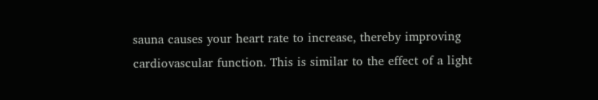sauna causes your heart rate to increase, thereby improving cardiovascular function. This is similar to the effect of a light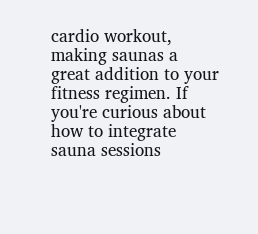cardio workout, making saunas a great addition to your fitness regimen. If you're curious about how to integrate sauna sessions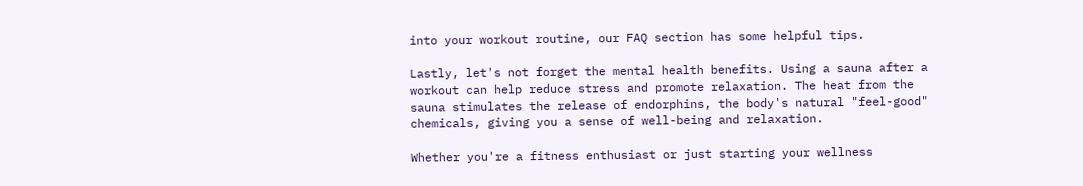into your workout routine, our FAQ section has some helpful tips.

Lastly, let's not forget the mental health benefits. Using a sauna after a workout can help reduce stress and promote relaxation. The heat from the sauna stimulates the release of endorphins, the body's natural "feel-good" chemicals, giving you a sense of well-being and relaxation.

Whether you're a fitness enthusiast or just starting your wellness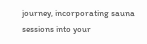journey, incorporating sauna sessions into your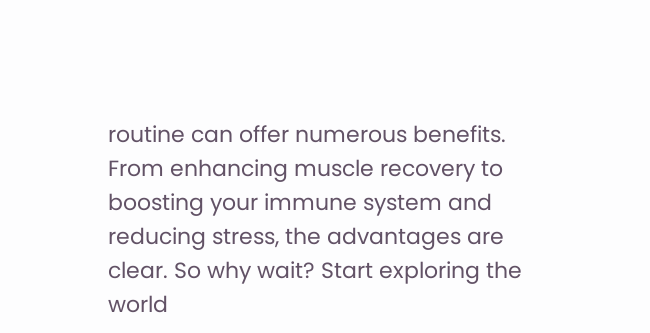routine can offer numerous benefits. From enhancing muscle recovery to boosting your immune system and reducing stress, the advantages are clear. So why wait? Start exploring the world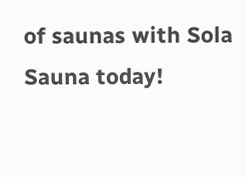of saunas with Sola Sauna today!